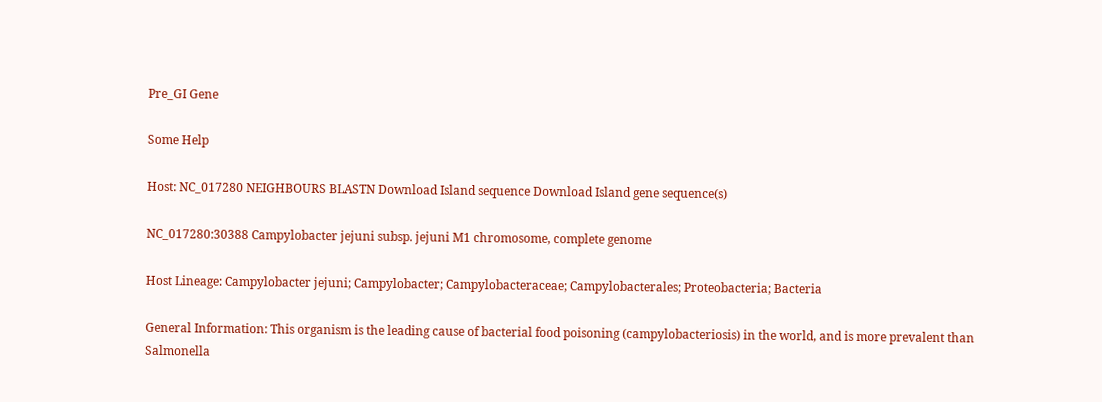Pre_GI Gene

Some Help

Host: NC_017280 NEIGHBOURS BLASTN Download Island sequence Download Island gene sequence(s)

NC_017280:30388 Campylobacter jejuni subsp. jejuni M1 chromosome, complete genome

Host Lineage: Campylobacter jejuni; Campylobacter; Campylobacteraceae; Campylobacterales; Proteobacteria; Bacteria

General Information: This organism is the leading cause of bacterial food poisoning (campylobacteriosis) in the world, and is more prevalent than Salmonella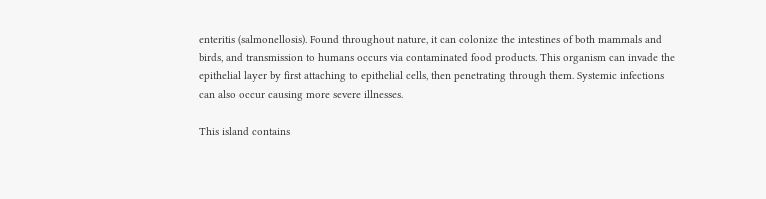enteritis (salmonellosis). Found throughout nature, it can colonize the intestines of both mammals and birds, and transmission to humans occurs via contaminated food products. This organism can invade the epithelial layer by first attaching to epithelial cells, then penetrating through them. Systemic infections can also occur causing more severe illnesses.

This island contains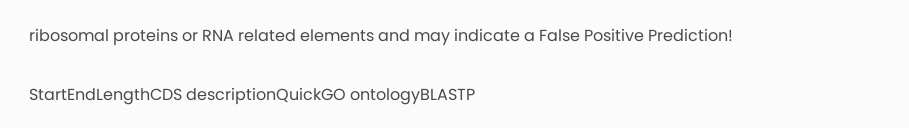ribosomal proteins or RNA related elements and may indicate a False Positive Prediction!

StartEndLengthCDS descriptionQuickGO ontologyBLASTP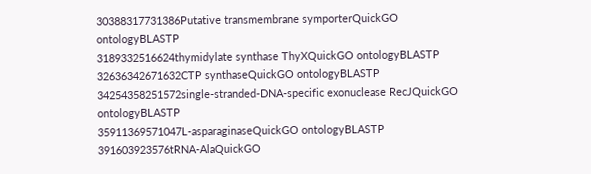30388317731386Putative transmembrane symporterQuickGO ontologyBLASTP
3189332516624thymidylate synthase ThyXQuickGO ontologyBLASTP
32636342671632CTP synthaseQuickGO ontologyBLASTP
34254358251572single-stranded-DNA-specific exonuclease RecJQuickGO ontologyBLASTP
35911369571047L-asparaginaseQuickGO ontologyBLASTP
391603923576tRNA-AlaQuickGO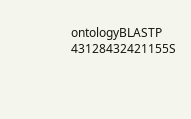ontologyBLASTP
43128432421155S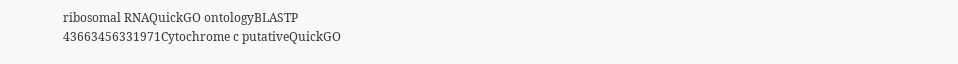ribosomal RNAQuickGO ontologyBLASTP
43663456331971Cytochrome c putativeQuickGO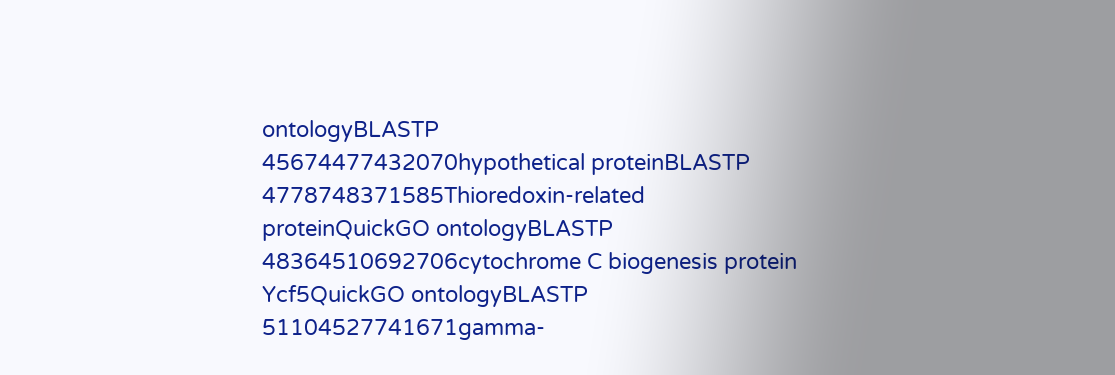ontologyBLASTP
45674477432070hypothetical proteinBLASTP
4778748371585Thioredoxin-related proteinQuickGO ontologyBLASTP
48364510692706cytochrome C biogenesis protein Ycf5QuickGO ontologyBLASTP
51104527741671gamma-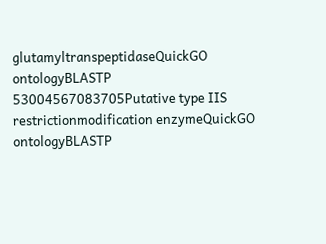glutamyltranspeptidaseQuickGO ontologyBLASTP
53004567083705Putative type IIS restrictionmodification enzymeQuickGO ontologyBLASTP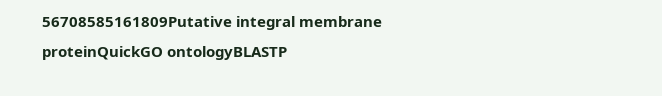56708585161809Putative integral membrane proteinQuickGO ontologyBLASTP